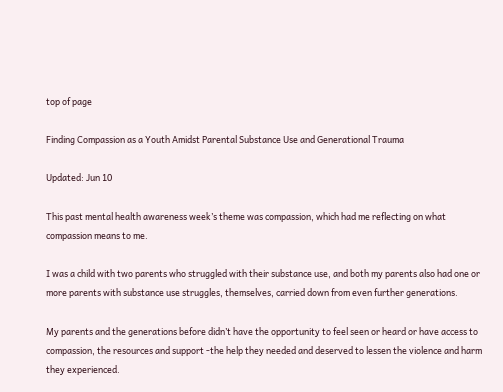top of page

Finding Compassion as a Youth Amidst Parental Substance Use and Generational Trauma

Updated: Jun 10

This past mental health awareness week’s theme was compassion, which had me reflecting on what compassion means to me.

I was a child with two parents who struggled with their substance use, and both my parents also had one or more parents with substance use struggles, themselves, carried down from even further generations.

My parents and the generations before didn’t have the opportunity to feel seen or heard or have access to compassion, the resources and support -the help they needed and deserved to lessen the violence and harm they experienced.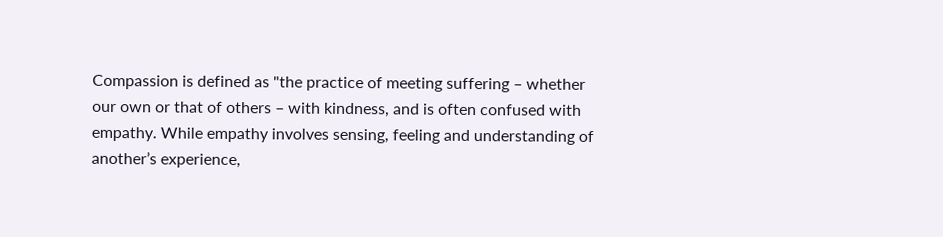Compassion is defined as "the practice of meeting suffering – whether our own or that of others – with kindness, and is often confused with empathy. While empathy involves sensing, feeling and understanding of another’s experience,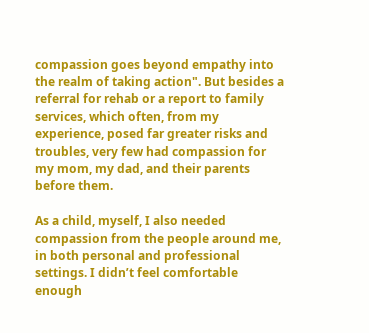compassion goes beyond empathy into the realm of taking action". But besides a referral for rehab or a report to family services, which often, from my experience, posed far greater risks and troubles, very few had compassion for my mom, my dad, and their parents before them.

As a child, myself, I also needed compassion from the people around me, in both personal and professional settings. I didn’t feel comfortable enough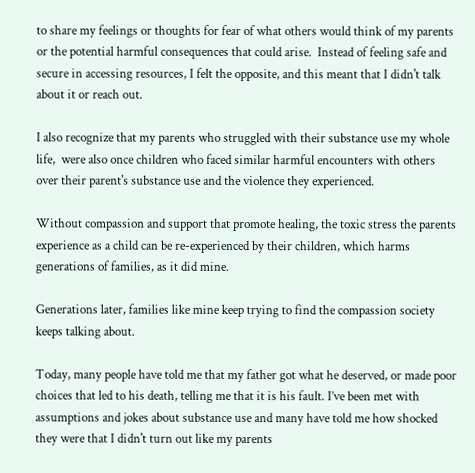to share my feelings or thoughts for fear of what others would think of my parents or the potential harmful consequences that could arise.  Instead of feeling safe and secure in accessing resources, I felt the opposite, and this meant that I didn't talk about it or reach out.

I also recognize that my parents who struggled with their substance use my whole life,  were also once children who faced similar harmful encounters with others over their parent's substance use and the violence they experienced.

Without compassion and support that promote healing, the toxic stress the parents experience as a child can be re-experienced by their children, which harms generations of families, as it did mine.

Generations later, families like mine keep trying to find the compassion society keeps talking about.

Today, many people have told me that my father got what he deserved, or made poor choices that led to his death, telling me that it is his fault. I’ve been met with assumptions and jokes about substance use and many have told me how shocked they were that I didn't turn out like my parents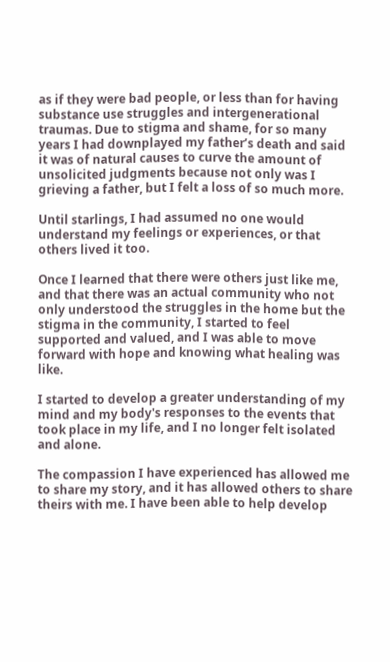as if they were bad people, or less than for having substance use struggles and intergenerational traumas. Due to stigma and shame, for so many years I had downplayed my father’s death and said it was of natural causes to curve the amount of unsolicited judgments because not only was I grieving a father, but I felt a loss of so much more.

Until starlings, I had assumed no one would understand my feelings or experiences, or that others lived it too.

Once I learned that there were others just like me, and that there was an actual community who not only understood the struggles in the home but the stigma in the community, I started to feel supported and valued, and I was able to move forward with hope and knowing what healing was like.

I started to develop a greater understanding of my mind and my body's responses to the events that took place in my life, and I no longer felt isolated and alone.

The compassion I have experienced has allowed me to share my story, and it has allowed others to share theirs with me. I have been able to help develop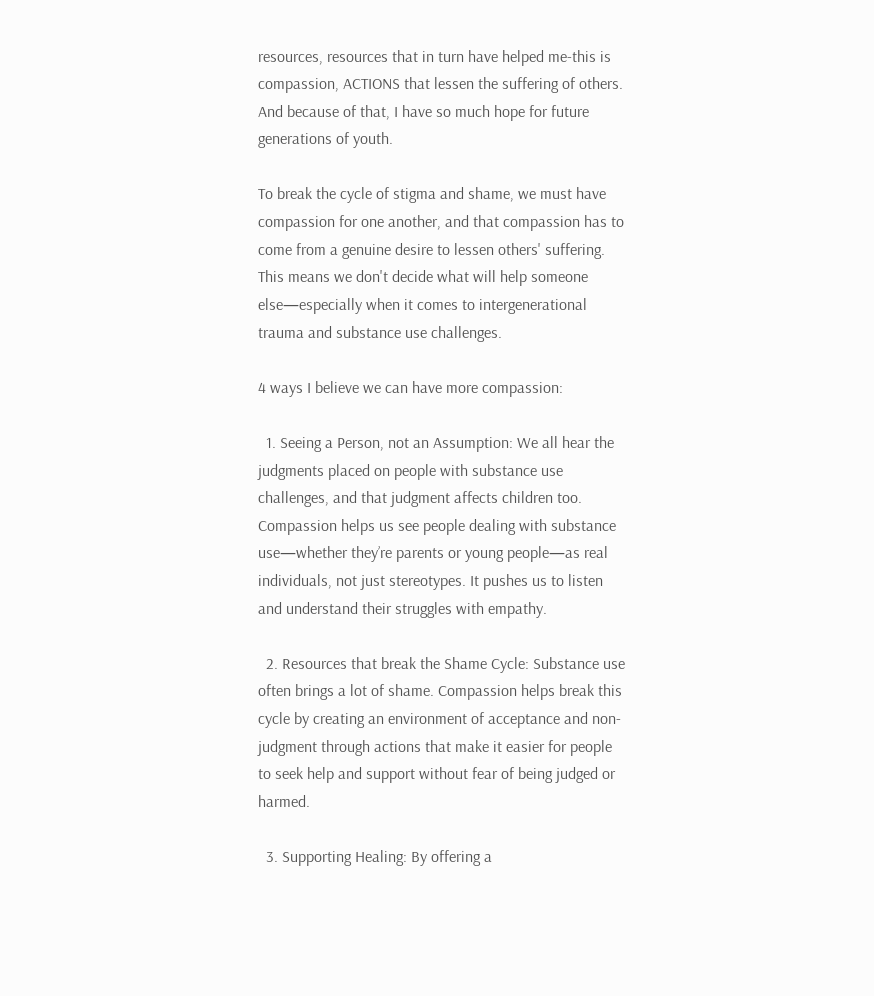resources, resources that in turn have helped me-this is compassion, ACTIONS that lessen the suffering of others. And because of that, I have so much hope for future generations of youth.

To break the cycle of stigma and shame, we must have compassion for one another, and that compassion has to come from a genuine desire to lessen others' suffering. This means we don't decide what will help someone else—especially when it comes to intergenerational trauma and substance use challenges.

4 ways I believe we can have more compassion:

  1. Seeing a Person, not an Assumption: We all hear the judgments placed on people with substance use challenges, and that judgment affects children too. Compassion helps us see people dealing with substance use—whether they’re parents or young people—as real individuals, not just stereotypes. It pushes us to listen and understand their struggles with empathy.

  2. Resources that break the Shame Cycle: Substance use often brings a lot of shame. Compassion helps break this cycle by creating an environment of acceptance and non-judgment through actions that make it easier for people to seek help and support without fear of being judged or harmed.

  3. Supporting Healing: By offering a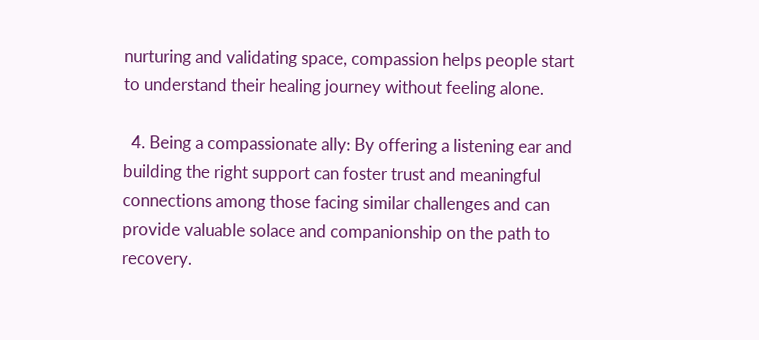nurturing and validating space, compassion helps people start to understand their healing journey without feeling alone.

  4. Being a compassionate ally: By offering a listening ear and building the right support can foster trust and meaningful connections among those facing similar challenges and can provide valuable solace and companionship on the path to recovery.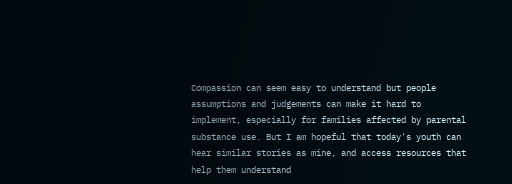Compassion can seem easy to understand but people assumptions and judgements can make it hard to implement, especially for families affected by parental substance use. But I am hopeful that today's youth can hear similar stories as mine, and access resources that help them understand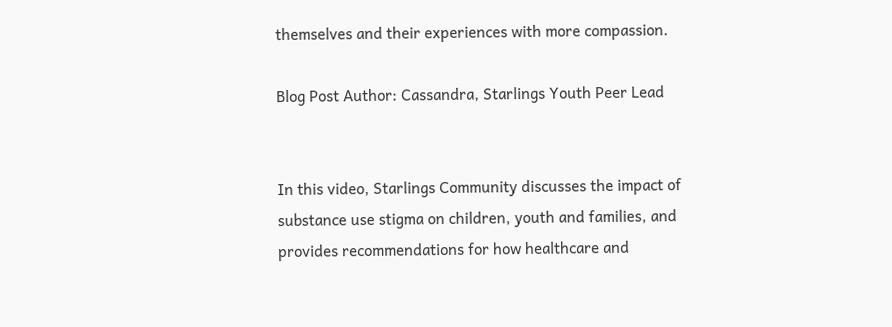themselves and their experiences with more compassion.

Blog Post Author: Cassandra, Starlings Youth Peer Lead


In this video, Starlings Community discusses the impact of substance use stigma on children, youth and families, and provides recommendations for how healthcare and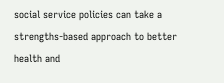social service policies can take a strengths-based approach to better health and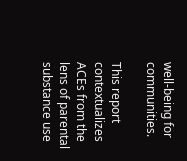well-being for communities.

This report contextualizes ACEs from the lens of parental substance use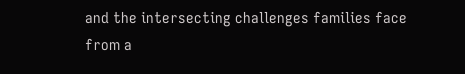and the intersecting challenges families face from a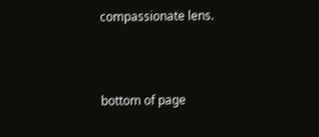compassionate lens.



bottom of page